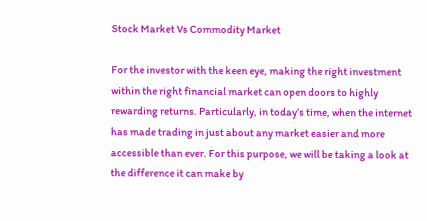Stock Market Vs Commodity Market

For the investor with the keen eye, making the right investment within the right financial market can open doors to highly rewarding returns. Particularly, in today’s time, when the internet has made trading in just about any market easier and more accessible than ever. For this purpose, we will be taking a look at the difference it can make by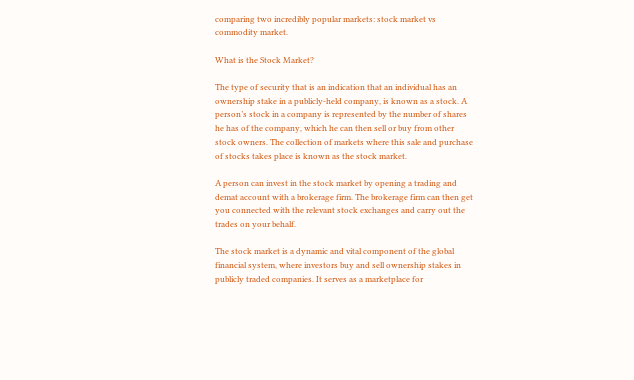comparing two incredibly popular markets: stock market vs commodity market.

What is the Stock Market?

The type of security that is an indication that an individual has an ownership stake in a publicly-held company, is known as a stock. A person’s stock in a company is represented by the number of shares he has of the company, which he can then sell or buy from other stock owners. The collection of markets where this sale and purchase of stocks takes place is known as the stock market.

A person can invest in the stock market by opening a trading and demat account with a brokerage firm. The brokerage firm can then get you connected with the relevant stock exchanges and carry out the trades on your behalf.

The stock market is a dynamic and vital component of the global financial system, where investors buy and sell ownership stakes in publicly traded companies. It serves as a marketplace for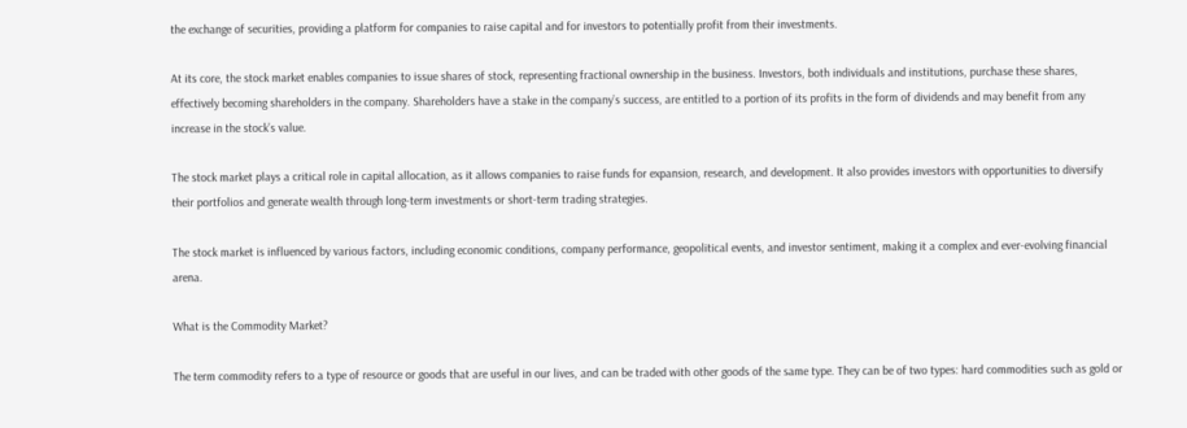the exchange of securities, providing a platform for companies to raise capital and for investors to potentially profit from their investments.

At its core, the stock market enables companies to issue shares of stock, representing fractional ownership in the business. Investors, both individuals and institutions, purchase these shares, effectively becoming shareholders in the company. Shareholders have a stake in the company’s success, are entitled to a portion of its profits in the form of dividends and may benefit from any increase in the stock’s value.

The stock market plays a critical role in capital allocation, as it allows companies to raise funds for expansion, research, and development. It also provides investors with opportunities to diversify their portfolios and generate wealth through long-term investments or short-term trading strategies.

The stock market is influenced by various factors, including economic conditions, company performance, geopolitical events, and investor sentiment, making it a complex and ever-evolving financial arena.

What is the Commodity Market?

The term commodity refers to a type of resource or goods that are useful in our lives, and can be traded with other goods of the same type. They can be of two types: hard commodities such as gold or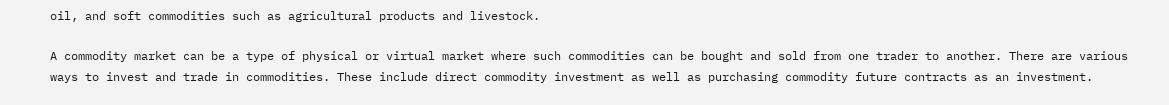oil, and soft commodities such as agricultural products and livestock.

A commodity market can be a type of physical or virtual market where such commodities can be bought and sold from one trader to another. There are various ways to invest and trade in commodities. These include direct commodity investment as well as purchasing commodity future contracts as an investment.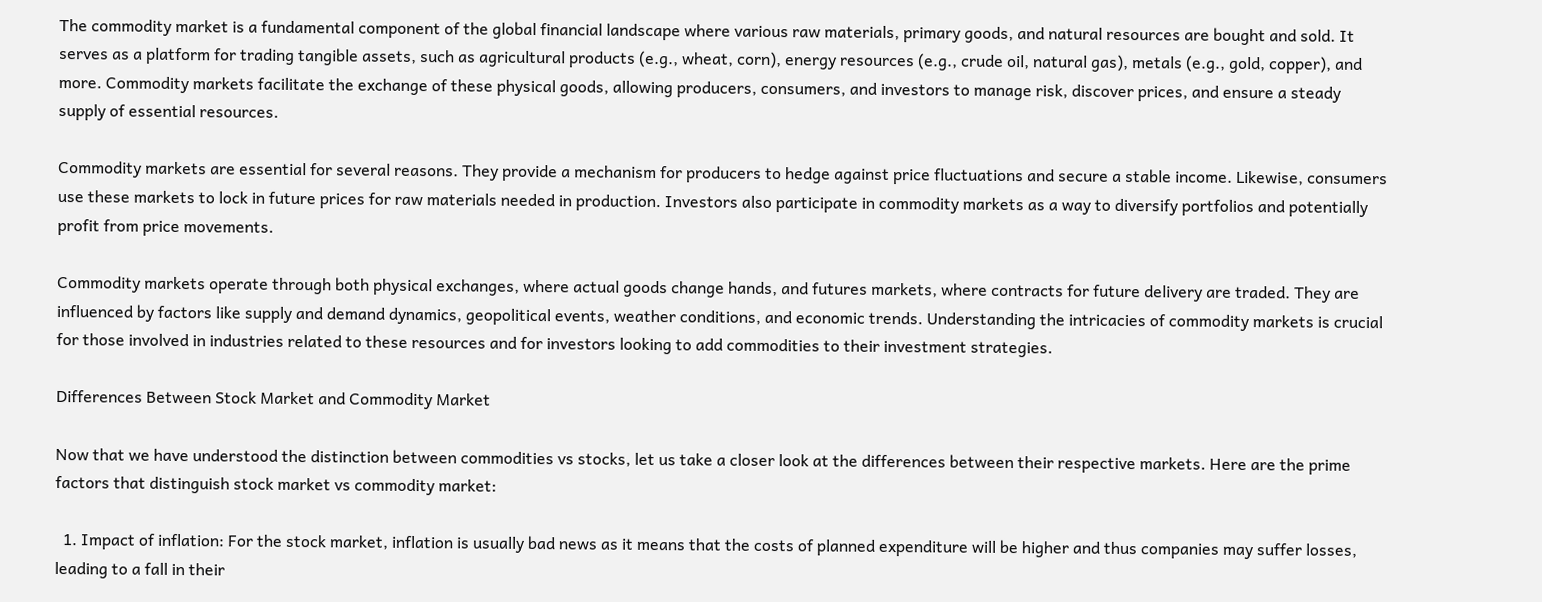The commodity market is a fundamental component of the global financial landscape where various raw materials, primary goods, and natural resources are bought and sold. It serves as a platform for trading tangible assets, such as agricultural products (e.g., wheat, corn), energy resources (e.g., crude oil, natural gas), metals (e.g., gold, copper), and more. Commodity markets facilitate the exchange of these physical goods, allowing producers, consumers, and investors to manage risk, discover prices, and ensure a steady supply of essential resources.

Commodity markets are essential for several reasons. They provide a mechanism for producers to hedge against price fluctuations and secure a stable income. Likewise, consumers use these markets to lock in future prices for raw materials needed in production. Investors also participate in commodity markets as a way to diversify portfolios and potentially profit from price movements.

Commodity markets operate through both physical exchanges, where actual goods change hands, and futures markets, where contracts for future delivery are traded. They are influenced by factors like supply and demand dynamics, geopolitical events, weather conditions, and economic trends. Understanding the intricacies of commodity markets is crucial for those involved in industries related to these resources and for investors looking to add commodities to their investment strategies.

Differences Between Stock Market and Commodity Market

Now that we have understood the distinction between commodities vs stocks, let us take a closer look at the differences between their respective markets. Here are the prime factors that distinguish stock market vs commodity market:

  1. Impact of inflation: For the stock market, inflation is usually bad news as it means that the costs of planned expenditure will be higher and thus companies may suffer losses, leading to a fall in their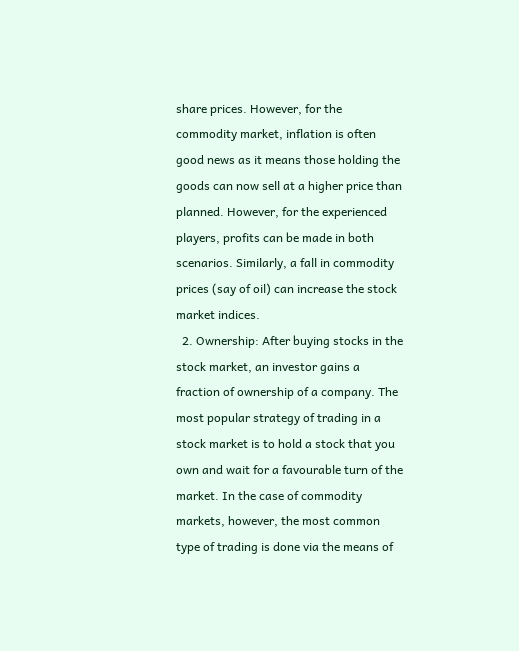share prices. However, for the commodity market, inflation is often good news as it means those holding the goods can now sell at a higher price than planned. However, for the experienced players, profits can be made in both scenarios. Similarly, a fall in commodity prices (say of oil) can increase the stock market indices.
  2. Ownership: After buying stocks in the stock market, an investor gains a fraction of ownership of a company. The most popular strategy of trading in a stock market is to hold a stock that you own and wait for a favourable turn of the market. In the case of commodity markets, however, the most common type of trading is done via the means of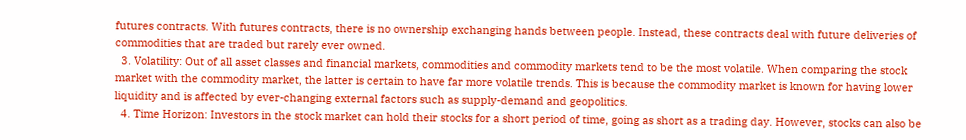futures contracts. With futures contracts, there is no ownership exchanging hands between people. Instead, these contracts deal with future deliveries of commodities that are traded but rarely ever owned.
  3. Volatility: Out of all asset classes and financial markets, commodities and commodity markets tend to be the most volatile. When comparing the stock market with the commodity market, the latter is certain to have far more volatile trends. This is because the commodity market is known for having lower liquidity and is affected by ever-changing external factors such as supply-demand and geopolitics.
  4. Time Horizon: Investors in the stock market can hold their stocks for a short period of time, going as short as a trading day. However, stocks can also be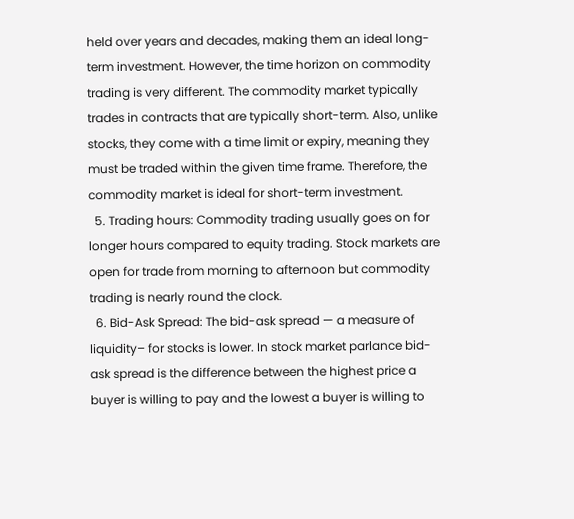held over years and decades, making them an ideal long-term investment. However, the time horizon on commodity trading is very different. The commodity market typically trades in contracts that are typically short-term. Also, unlike stocks, they come with a time limit or expiry, meaning they must be traded within the given time frame. Therefore, the commodity market is ideal for short-term investment.
  5. Trading hours: Commodity trading usually goes on for longer hours compared to equity trading. Stock markets are open for trade from morning to afternoon but commodity trading is nearly round the clock.
  6. Bid-Ask Spread: The bid-ask spread — a measure of liquidity– for stocks is lower. In stock market parlance bid-ask spread is the difference between the highest price a buyer is willing to pay and the lowest a buyer is willing to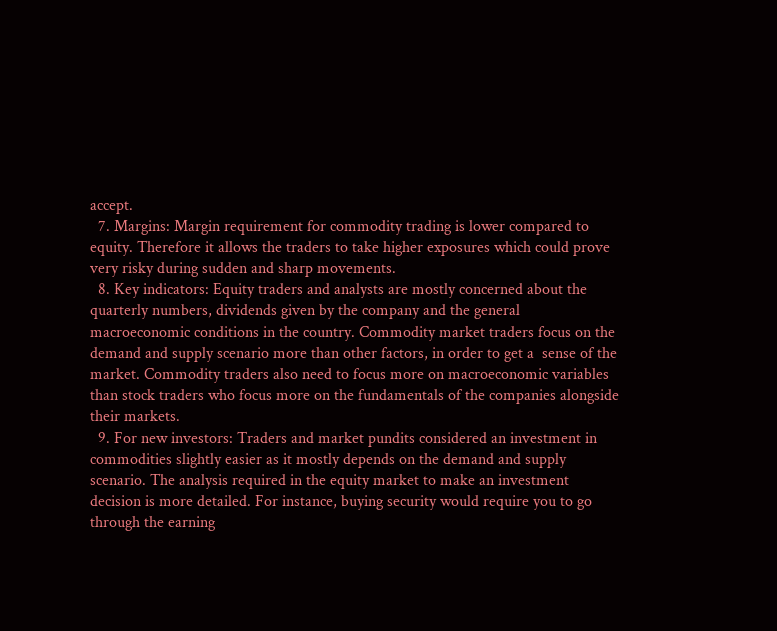accept.
  7. Margins: Margin requirement for commodity trading is lower compared to equity. Therefore it allows the traders to take higher exposures which could prove very risky during sudden and sharp movements.
  8. Key indicators: Equity traders and analysts are mostly concerned about the quarterly numbers, dividends given by the company and the general macroeconomic conditions in the country. Commodity market traders focus on the demand and supply scenario more than other factors, in order to get a  sense of the market. Commodity traders also need to focus more on macroeconomic variables than stock traders who focus more on the fundamentals of the companies alongside their markets.
  9. For new investors: Traders and market pundits considered an investment in commodities slightly easier as it mostly depends on the demand and supply scenario. The analysis required in the equity market to make an investment decision is more detailed. For instance, buying security would require you to go through the earning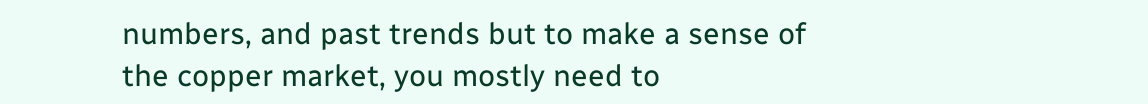numbers, and past trends but to make a sense of the copper market, you mostly need to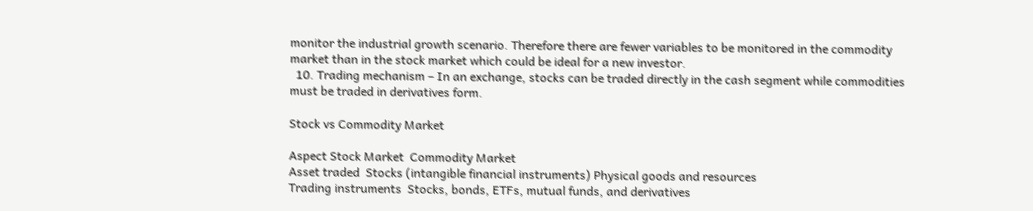monitor the industrial growth scenario. Therefore there are fewer variables to be monitored in the commodity market than in the stock market which could be ideal for a new investor.
  10. Trading mechanism – In an exchange, stocks can be traded directly in the cash segment while commodities must be traded in derivatives form.

Stock vs Commodity Market

Aspect Stock Market  Commodity Market
Asset traded  Stocks (intangible financial instruments) Physical goods and resources
Trading instruments  Stocks, bonds, ETFs, mutual funds, and derivatives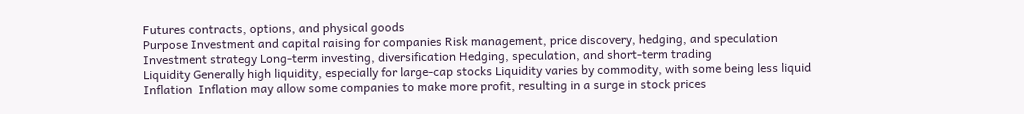Futures contracts, options, and physical goods
Purpose Investment and capital raising for companies Risk management, price discovery, hedging, and speculation
Investment strategy Long-term investing, diversification Hedging, speculation, and short-term trading
Liquidity Generally high liquidity, especially for large-cap stocks Liquidity varies by commodity, with some being less liquid
Inflation  Inflation may allow some companies to make more profit, resulting in a surge in stock prices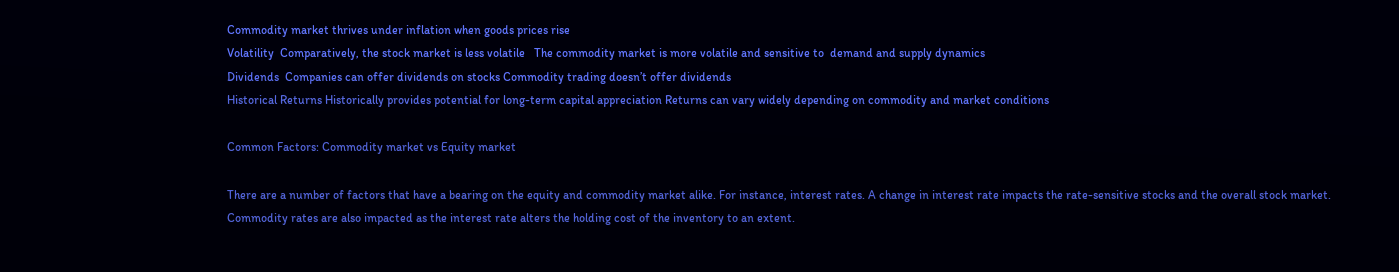Commodity market thrives under inflation when goods prices rise
Volatility  Comparatively, the stock market is less volatile   The commodity market is more volatile and sensitive to  demand and supply dynamics
Dividends  Companies can offer dividends on stocks Commodity trading doesn’t offer dividends
Historical Returns Historically provides potential for long-term capital appreciation Returns can vary widely depending on commodity and market conditions

Common Factors: Commodity market vs Equity market

There are a number of factors that have a bearing on the equity and commodity market alike. For instance, interest rates. A change in interest rate impacts the rate-sensitive stocks and the overall stock market. Commodity rates are also impacted as the interest rate alters the holding cost of the inventory to an extent.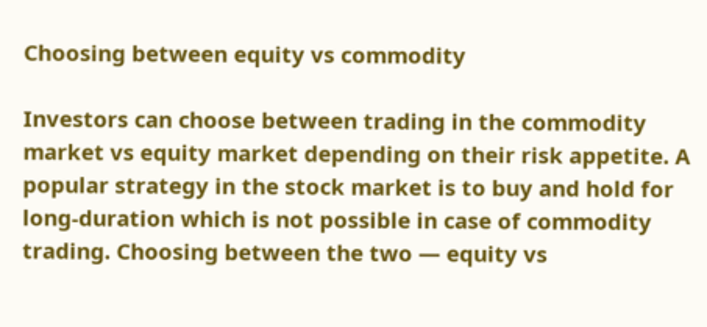Choosing between equity vs commodity

Investors can choose between trading in the commodity market vs equity market depending on their risk appetite. A popular strategy in the stock market is to buy and hold for long-duration which is not possible in case of commodity trading. Choosing between the two — equity vs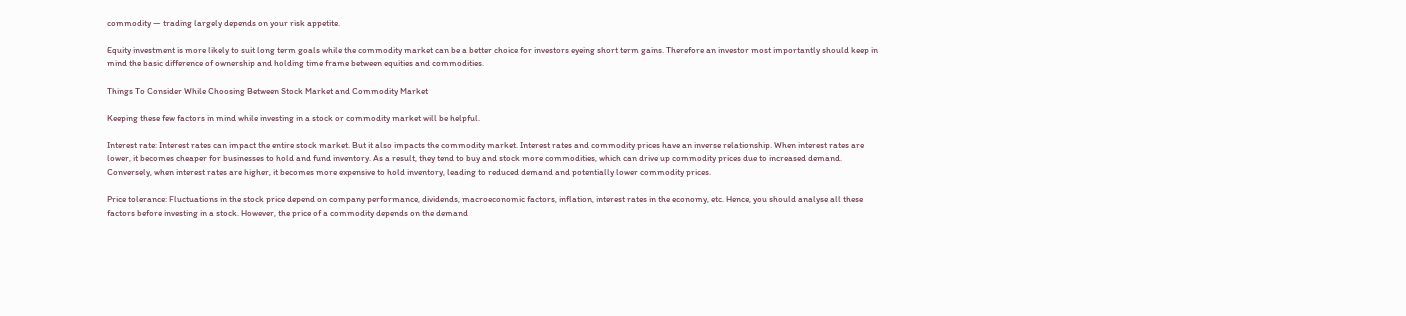commodity — trading largely depends on your risk appetite.

Equity investment is more likely to suit long term goals while the commodity market can be a better choice for investors eyeing short term gains. Therefore an investor most importantly should keep in mind the basic difference of ownership and holding time frame between equities and commodities.

Things To Consider While Choosing Between Stock Market and Commodity Market

Keeping these few factors in mind while investing in a stock or commodity market will be helpful.

Interest rate: Interest rates can impact the entire stock market. But it also impacts the commodity market. Interest rates and commodity prices have an inverse relationship. When interest rates are lower, it becomes cheaper for businesses to hold and fund inventory. As a result, they tend to buy and stock more commodities, which can drive up commodity prices due to increased demand. Conversely, when interest rates are higher, it becomes more expensive to hold inventory, leading to reduced demand and potentially lower commodity prices.

Price tolerance: Fluctuations in the stock price depend on company performance, dividends, macroeconomic factors, inflation, interest rates in the economy, etc. Hence, you should analyse all these factors before investing in a stock. However, the price of a commodity depends on the demand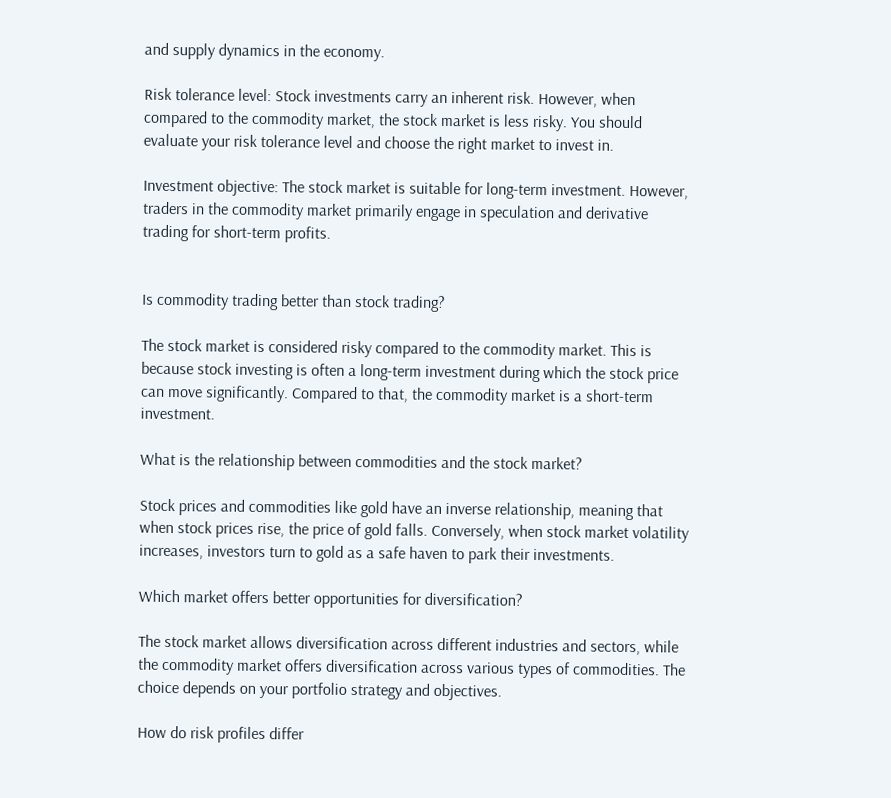and supply dynamics in the economy.

Risk tolerance level: Stock investments carry an inherent risk. However, when compared to the commodity market, the stock market is less risky. You should evaluate your risk tolerance level and choose the right market to invest in.

Investment objective: The stock market is suitable for long-term investment. However, traders in the commodity market primarily engage in speculation and derivative trading for short-term profits.


Is commodity trading better than stock trading?

The stock market is considered risky compared to the commodity market. This is because stock investing is often a long-term investment during which the stock price can move significantly. Compared to that, the commodity market is a short-term investment.

What is the relationship between commodities and the stock market?

Stock prices and commodities like gold have an inverse relationship, meaning that when stock prices rise, the price of gold falls. Conversely, when stock market volatility increases, investors turn to gold as a safe haven to park their investments.

Which market offers better opportunities for diversification?

The stock market allows diversification across different industries and sectors, while the commodity market offers diversification across various types of commodities. The choice depends on your portfolio strategy and objectives.

How do risk profiles differ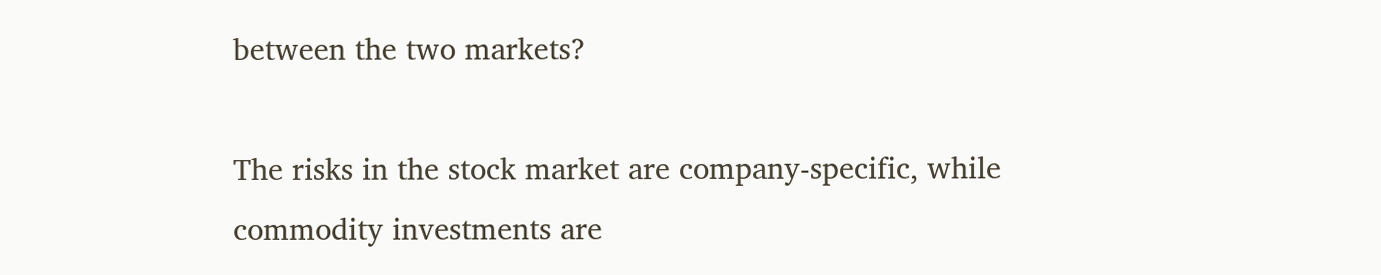between the two markets?

The risks in the stock market are company-specific, while commodity investments are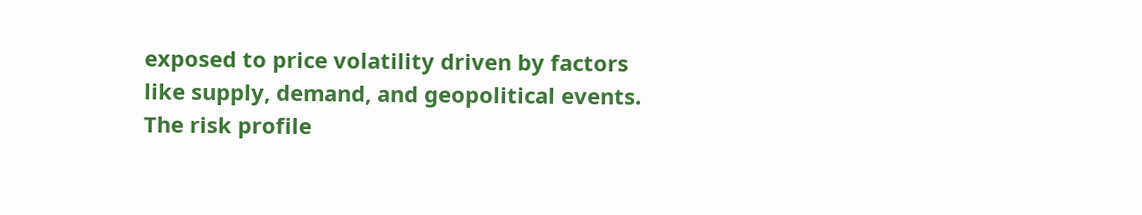exposed to price volatility driven by factors like supply, demand, and geopolitical events. The risk profile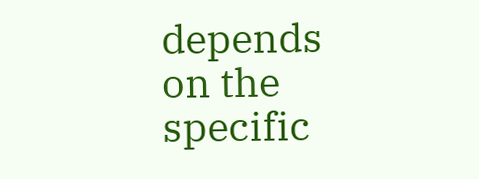depends on the specific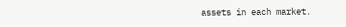assets in each market.